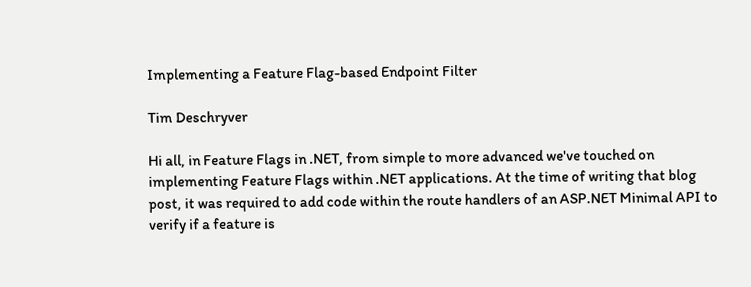Implementing a Feature Flag-based Endpoint Filter

Tim Deschryver

Hi all, in Feature Flags in .NET, from simple to more advanced we've touched on implementing Feature Flags within .NET applications. At the time of writing that blog post, it was required to add code within the route handlers of an ASP.NET Minimal API to verify if a feature is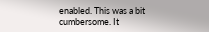enabled. This was a bit cumbersome. It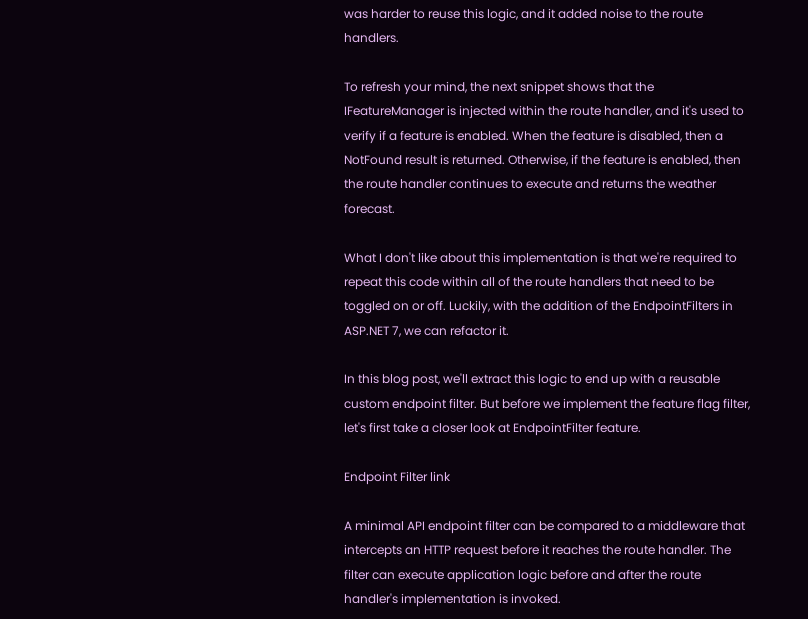was harder to reuse this logic, and it added noise to the route handlers.

To refresh your mind, the next snippet shows that the IFeatureManager is injected within the route handler, and it's used to verify if a feature is enabled. When the feature is disabled, then a NotFound result is returned. Otherwise, if the feature is enabled, then the route handler continues to execute and returns the weather forecast.

What I don't like about this implementation is that we're required to repeat this code within all of the route handlers that need to be toggled on or off. Luckily, with the addition of the EndpointFilters in ASP.NET 7, we can refactor it.

In this blog post, we'll extract this logic to end up with a reusable custom endpoint filter. But before we implement the feature flag filter, let's first take a closer look at EndpointFilter feature.

Endpoint Filter link

A minimal API endpoint filter can be compared to a middleware that intercepts an HTTP request before it reaches the route handler. The filter can execute application logic before and after the route handler's implementation is invoked.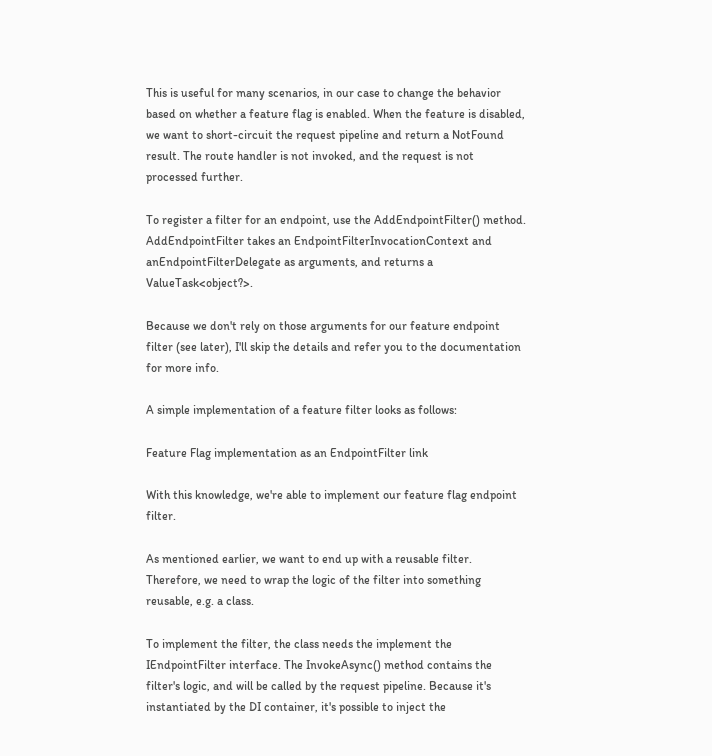This is useful for many scenarios, in our case to change the behavior based on whether a feature flag is enabled. When the feature is disabled, we want to short-circuit the request pipeline and return a NotFound result. The route handler is not invoked, and the request is not processed further.

To register a filter for an endpoint, use the AddEndpointFilter() method. AddEndpointFilter takes an EndpointFilterInvocationContext and anEndpointFilterDelegate as arguments, and returns a ValueTask<object?>.

Because we don't rely on those arguments for our feature endpoint filter (see later), I'll skip the details and refer you to the documentation for more info.

A simple implementation of a feature filter looks as follows:

Feature Flag implementation as an EndpointFilter link

With this knowledge, we're able to implement our feature flag endpoint filter.

As mentioned earlier, we want to end up with a reusable filter. Therefore, we need to wrap the logic of the filter into something reusable, e.g. a class.

To implement the filter, the class needs the implement the IEndpointFilter interface. The InvokeAsync() method contains the filter's logic, and will be called by the request pipeline. Because it's instantiated by the DI container, it's possible to inject the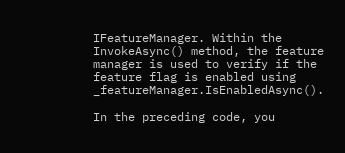IFeatureManager. Within the InvokeAsync() method, the feature manager is used to verify if the feature flag is enabled using _featureManager.IsEnabledAsync().

In the preceding code, you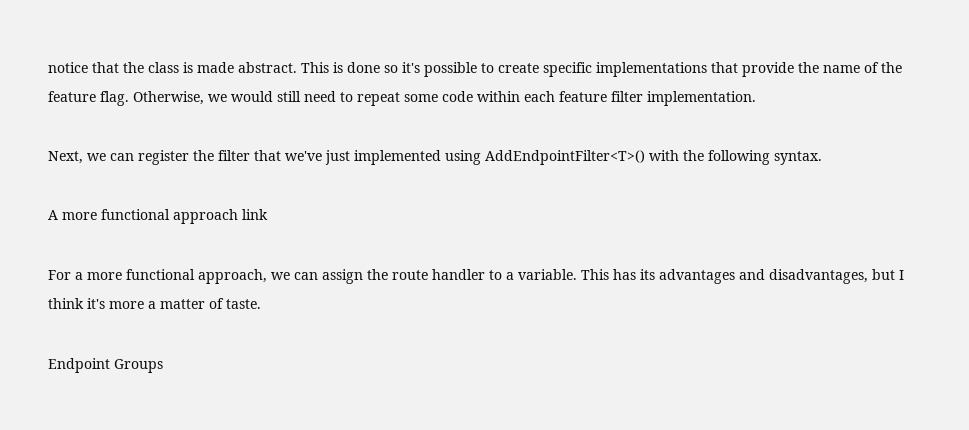notice that the class is made abstract. This is done so it's possible to create specific implementations that provide the name of the feature flag. Otherwise, we would still need to repeat some code within each feature filter implementation.

Next, we can register the filter that we've just implemented using AddEndpointFilter<T>() with the following syntax.

A more functional approach link

For a more functional approach, we can assign the route handler to a variable. This has its advantages and disadvantages, but I think it's more a matter of taste.

Endpoint Groups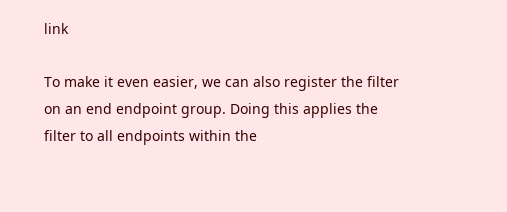link

To make it even easier, we can also register the filter on an end endpoint group. Doing this applies the filter to all endpoints within the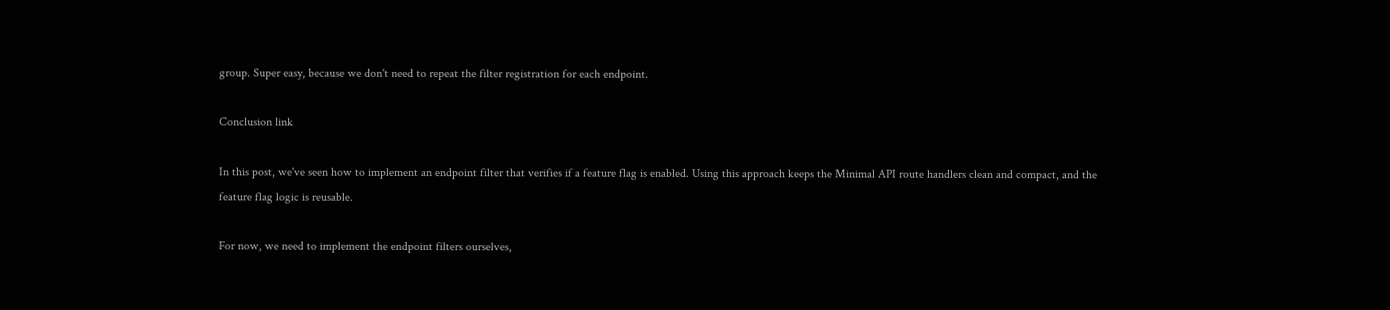group. Super easy, because we don't need to repeat the filter registration for each endpoint.

Conclusion link

In this post, we've seen how to implement an endpoint filter that verifies if a feature flag is enabled. Using this approach keeps the Minimal API route handlers clean and compact, and the feature flag logic is reusable.

For now, we need to implement the endpoint filters ourselves,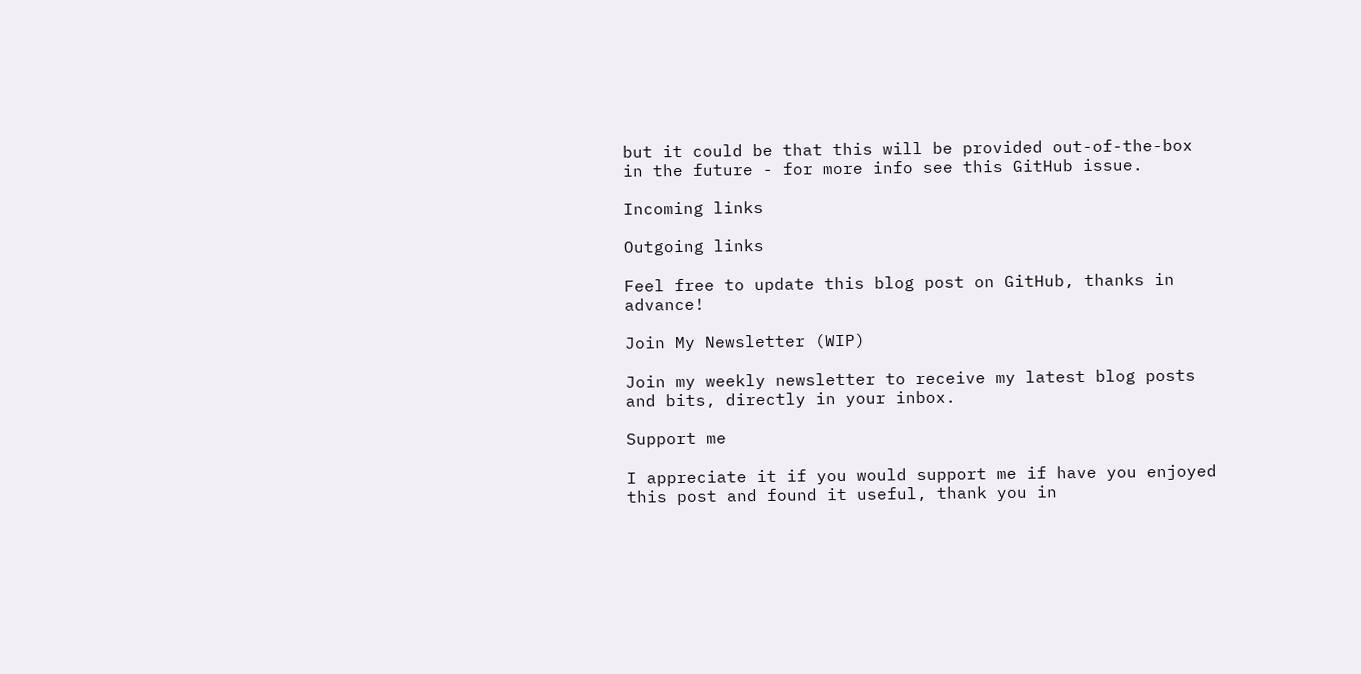but it could be that this will be provided out-of-the-box in the future - for more info see this GitHub issue.

Incoming links

Outgoing links

Feel free to update this blog post on GitHub, thanks in advance!

Join My Newsletter (WIP)

Join my weekly newsletter to receive my latest blog posts and bits, directly in your inbox.

Support me

I appreciate it if you would support me if have you enjoyed this post and found it useful, thank you in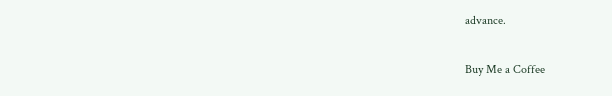advance.

Buy Me a Coffee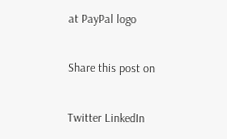at PayPal logo

Share this post on

Twitter LinkedIn